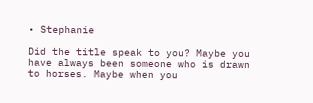• Stephanie

Did the title speak to you? Maybe you have always been someone who is drawn to horses. Maybe when you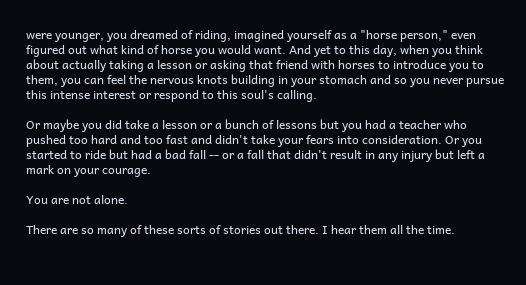were younger, you dreamed of riding, imagined yourself as a "horse person," even figured out what kind of horse you would want. And yet to this day, when you think about actually taking a lesson or asking that friend with horses to introduce you to them, you can feel the nervous knots building in your stomach and so you never pursue this intense interest or respond to this soul's calling.

Or maybe you did take a lesson or a bunch of lessons but you had a teacher who pushed too hard and too fast and didn't take your fears into consideration. Or you started to ride but had a bad fall -- or a fall that didn't result in any injury but left a mark on your courage.

You are not alone.

There are so many of these sorts of stories out there. I hear them all the time.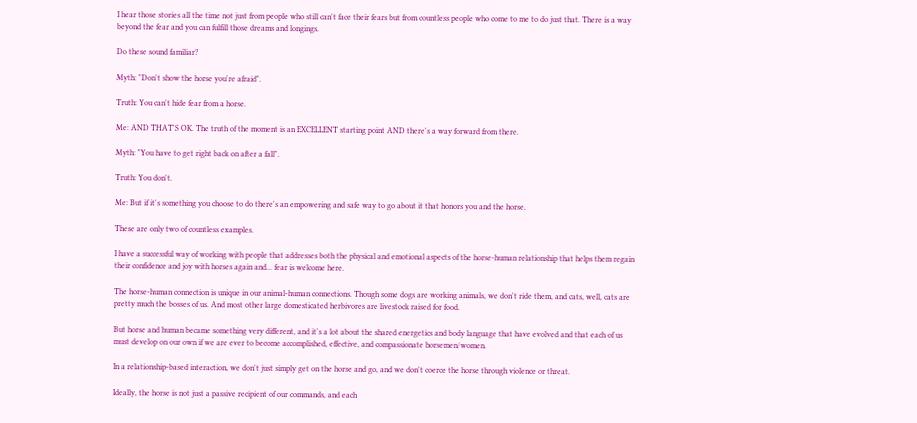I hear those stories all the time not just from people who still can't face their fears but from countless people who come to me to do just that. There is a way beyond the fear and you can fulfill those dreams and longings.

Do these sound familiar?

Myth: "Don't show the horse you're afraid".

Truth: You can't hide fear from a horse.

Me: AND THAT'S OK. The truth of the moment is an EXCELLENT starting point AND there's a way forward from there.

Myth: "You have to get right back on after a fall".

Truth: You don't.

Me: But if it's something you choose to do there's an empowering and safe way to go about it that honors you and the horse.

These are only two of countless examples.

I have a successful way of working with people that addresses both the physical and emotional aspects of the horse-human relationship that helps them regain their confidence and joy with horses again and... fear is welcome here.

The horse-human connection is unique in our animal-human connections. Though some dogs are working animals, we don't ride them, and cats, well, cats are pretty much the bosses of us. And most other large domesticated herbivores are livestock raised for food.

But horse and human became something very different, and it's a lot about the shared energetics and body language that have evolved and that each of us must develop on our own if we are ever to become accomplished, effective, and compassionate horsemen/women.

In a relationship-based interaction, we don't just simply get on the horse and go, and we don't coerce the horse through violence or threat.

Ideally, the horse is not just a passive recipient of our commands, and each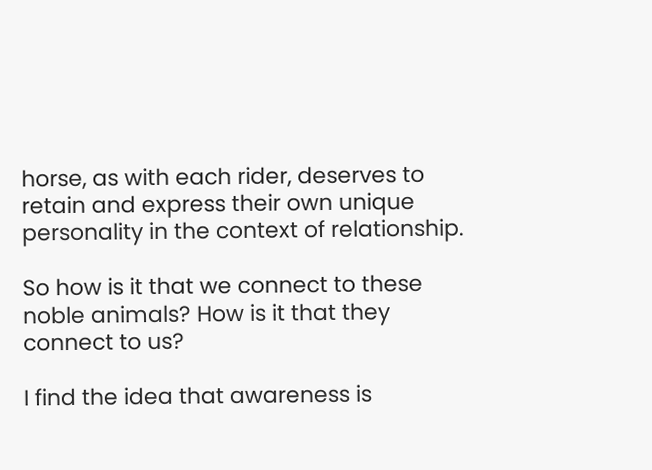horse, as with each rider, deserves to retain and express their own unique personality in the context of relationship.

So how is it that we connect to these noble animals? How is it that they connect to us?

I find the idea that awareness is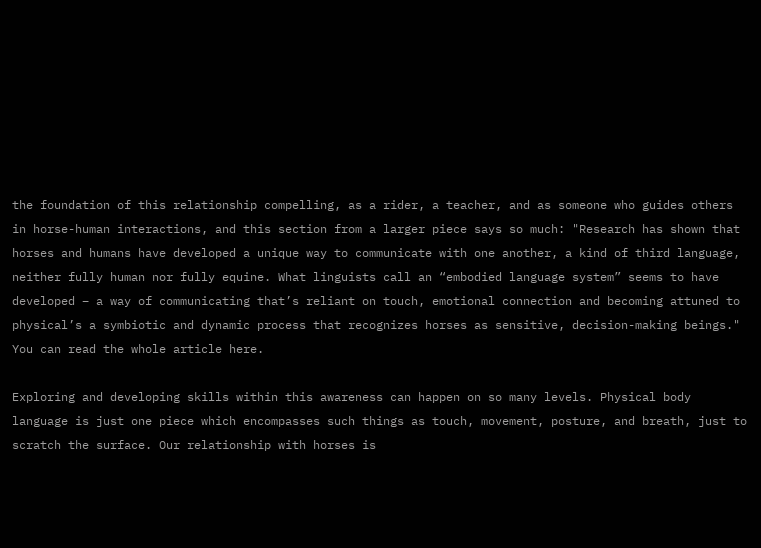the foundation of this relationship compelling, as a rider, a teacher, and as someone who guides others in horse-human interactions, and this section from a larger piece says so much: "Research has shown that horses and humans have developed a unique way to communicate with one another, a kind of third language, neither fully human nor fully equine. What linguists call an “embodied language system” seems to have developed – a way of communicating that’s reliant on touch, emotional connection and becoming attuned to physical’s a symbiotic and dynamic process that recognizes horses as sensitive, decision-making beings." You can read the whole article here.

Exploring and developing skills within this awareness can happen on so many levels. Physical body language is just one piece which encompasses such things as touch, movement, posture, and breath, just to scratch the surface. Our relationship with horses is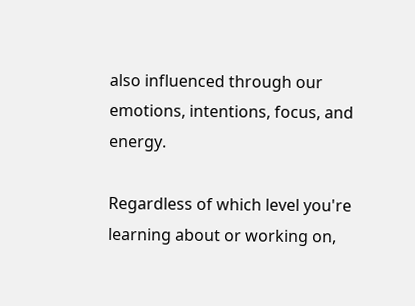also influenced through our emotions, intentions, focus, and energy.

Regardless of which level you're learning about or working on,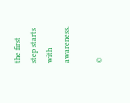the first step starts with awareness.

©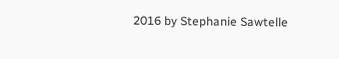2016 by Stephanie Sawtelle